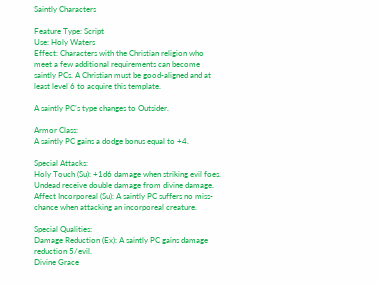Saintly Characters

Feature Type: Script
Use: Holy Waters
Effect: Characters with the Christian religion who meet a few additional requirements can become saintly PCs. A Christian must be good-aligned and at least level 6 to acquire this template.

A saintly PC’s type changes to Outsider.

Armor Class:
A saintly PC gains a dodge bonus equal to +4.

Special Attacks:
Holy Touch (Su): +1d6 damage when striking evil foes. Undead receive double damage from divine damage.
Affect Incorporeal (Su): A saintly PC suffers no miss-chance when attacking an incorporeal creature.

Special Qualities:
Damage Reduction (Ex): A saintly PC gains damage reduction 5/evil.
Divine Grace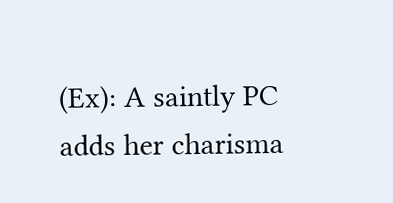(Ex): A saintly PC adds her charisma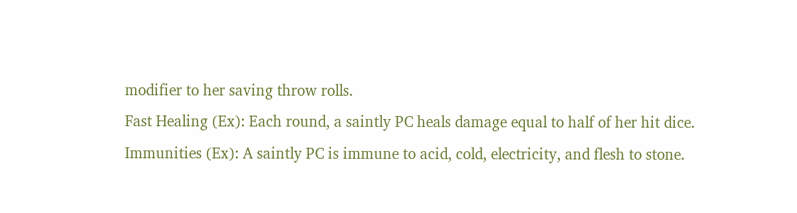modifier to her saving throw rolls.
Fast Healing (Ex): Each round, a saintly PC heals damage equal to half of her hit dice.
Immunities (Ex): A saintly PC is immune to acid, cold, electricity, and flesh to stone.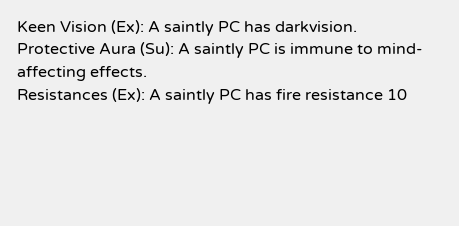Keen Vision (Ex): A saintly PC has darkvision.
Protective Aura (Su): A saintly PC is immune to mind-affecting effects.
Resistances (Ex): A saintly PC has fire resistance 10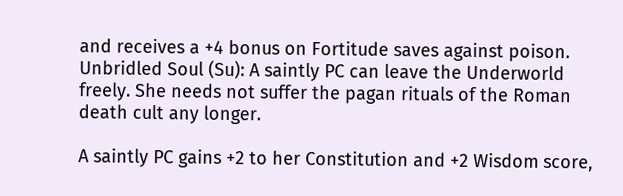and receives a +4 bonus on Fortitude saves against poison.
Unbridled Soul (Su): A saintly PC can leave the Underworld freely. She needs not suffer the pagan rituals of the Roman death cult any longer.

A saintly PC gains +2 to her Constitution and +2 Wisdom score,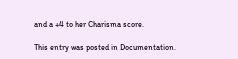and a +4 to her Charisma score.

This entry was posted in Documentation.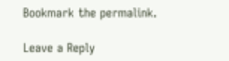Bookmark the permalink.

Leave a Reply